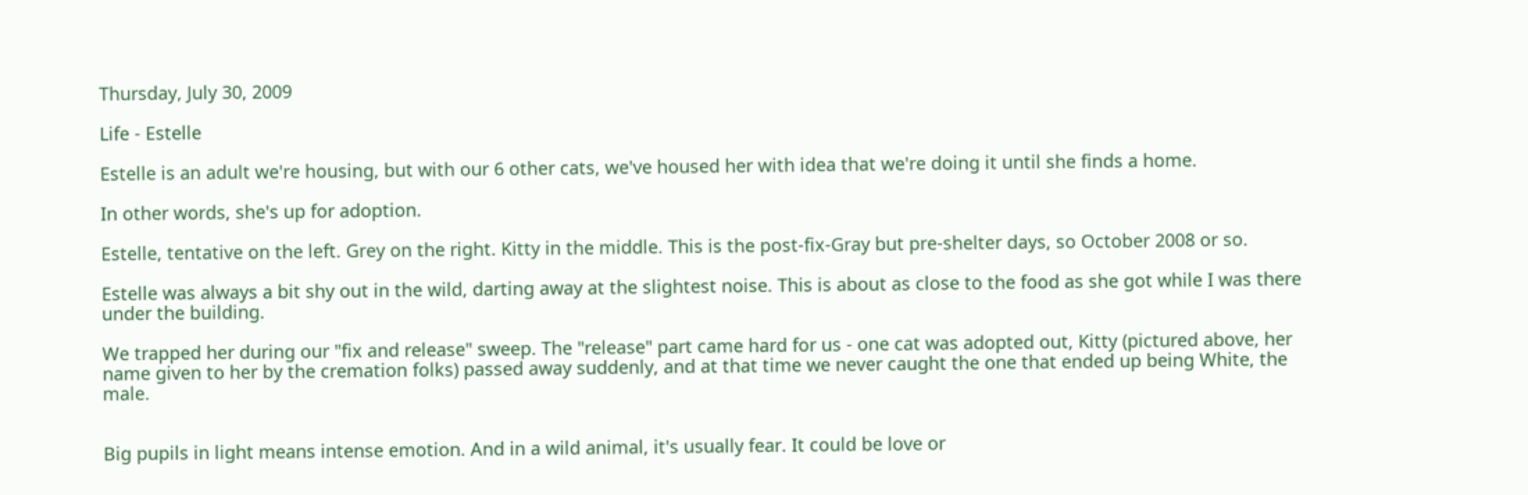Thursday, July 30, 2009

Life - Estelle

Estelle is an adult we're housing, but with our 6 other cats, we've housed her with idea that we're doing it until she finds a home.

In other words, she's up for adoption.

Estelle, tentative on the left. Grey on the right. Kitty in the middle. This is the post-fix-Gray but pre-shelter days, so October 2008 or so.

Estelle was always a bit shy out in the wild, darting away at the slightest noise. This is about as close to the food as she got while I was there under the building.

We trapped her during our "fix and release" sweep. The "release" part came hard for us - one cat was adopted out, Kitty (pictured above, her name given to her by the cremation folks) passed away suddenly, and at that time we never caught the one that ended up being White, the male.


Big pupils in light means intense emotion. And in a wild animal, it's usually fear. It could be love or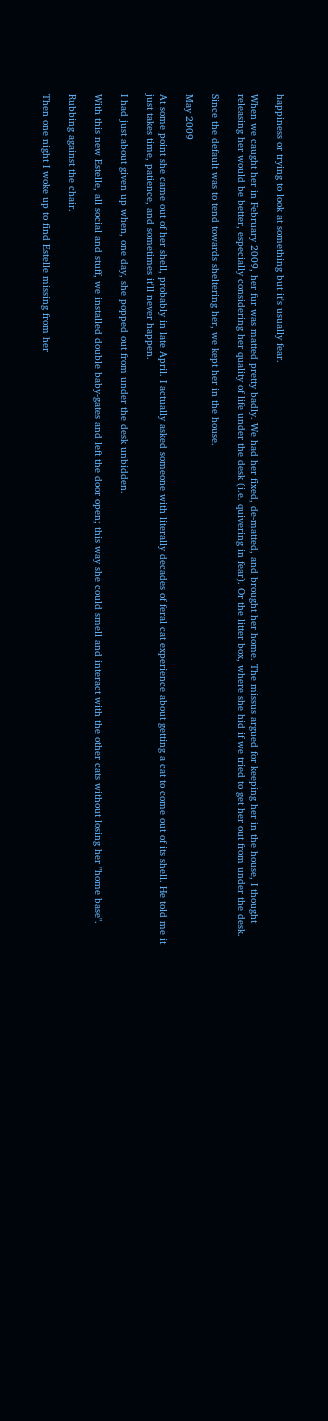happiness or trying to look at something but it's usually fear.

When we caught her in February 2009, her fur was matted pretty badly. We had her fixed, de-matted, and brought her home. The missus argued for keeping her in the house, I thought releasing her would be better, especially considering her quality of life under the desk (i.e. quivering in fear). Or the litter box, where she hid if we tried to get her out from under the desk.

Since the default was to tend towards sheltering her, we kept her in the house.

May 2009

At some point she came out of her shell, probably in late April. I actually asked someone with literally decades of feral cat experience about getting a cat to come out of its shell. He told me it just takes time, patience, and sometimes it'll never happen.

I had just about given up when, one day, she popped out from under the desk unbidden.

With this new Estelle, all social and stuff, we installed double baby-gates and left the door open; this way she could smell and interact with the other cats without losing her "home base".

Rubbing against the chair.

Then one night I woke up to find Estelle missing from her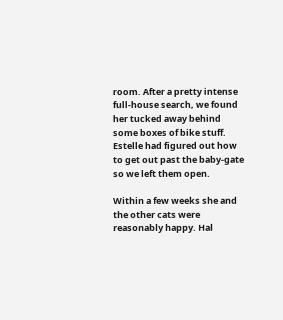room. After a pretty intense full-house search, we found her tucked away behind some boxes of bike stuff. Estelle had figured out how to get out past the baby-gate so we left them open.

Within a few weeks she and the other cats were reasonably happy. Hal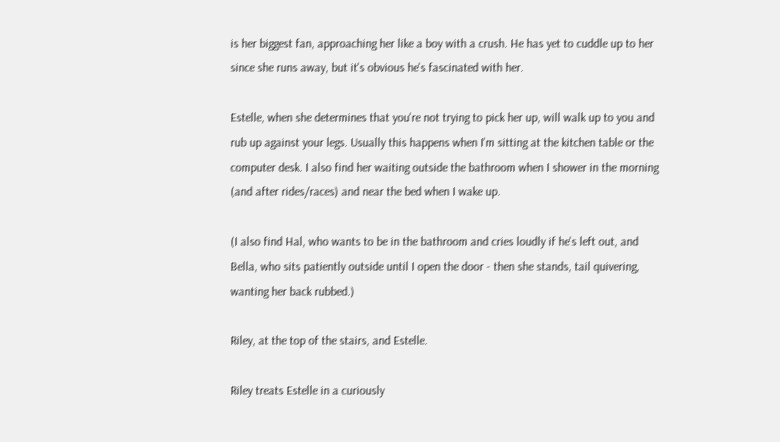is her biggest fan, approaching her like a boy with a crush. He has yet to cuddle up to her since she runs away, but it's obvious he's fascinated with her.

Estelle, when she determines that you're not trying to pick her up, will walk up to you and rub up against your legs. Usually this happens when I'm sitting at the kitchen table or the computer desk. I also find her waiting outside the bathroom when I shower in the morning (and after rides/races) and near the bed when I wake up.

(I also find Hal, who wants to be in the bathroom and cries loudly if he's left out, and Bella, who sits patiently outside until I open the door - then she stands, tail quivering, wanting her back rubbed.)

Riley, at the top of the stairs, and Estelle.

Riley treats Estelle in a curiously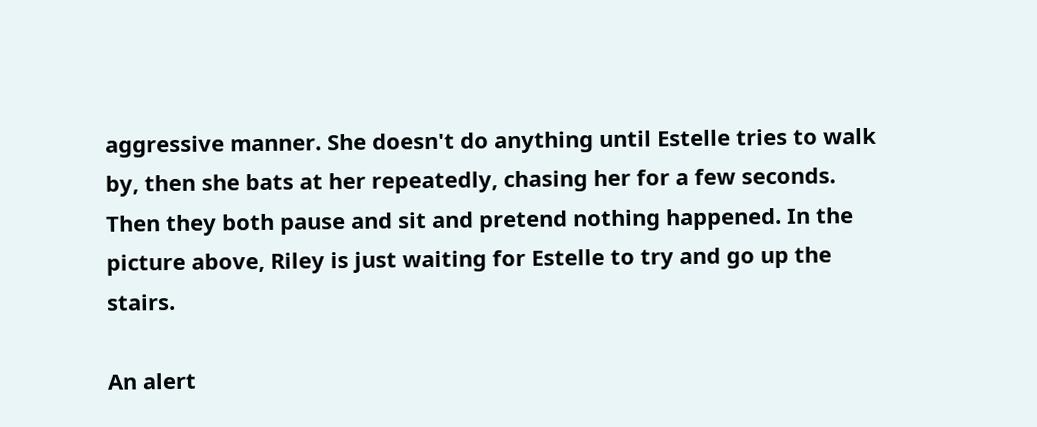aggressive manner. She doesn't do anything until Estelle tries to walk by, then she bats at her repeatedly, chasing her for a few seconds. Then they both pause and sit and pretend nothing happened. In the picture above, Riley is just waiting for Estelle to try and go up the stairs.

An alert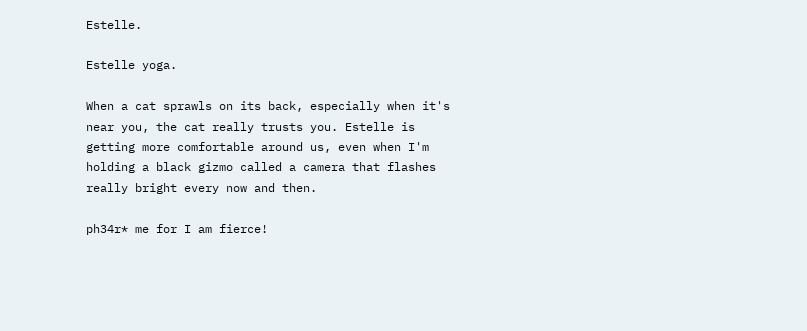Estelle.

Estelle yoga.

When a cat sprawls on its back, especially when it's near you, the cat really trusts you. Estelle is getting more comfortable around us, even when I'm holding a black gizmo called a camera that flashes really bright every now and then.

ph34r* me for I am fierce!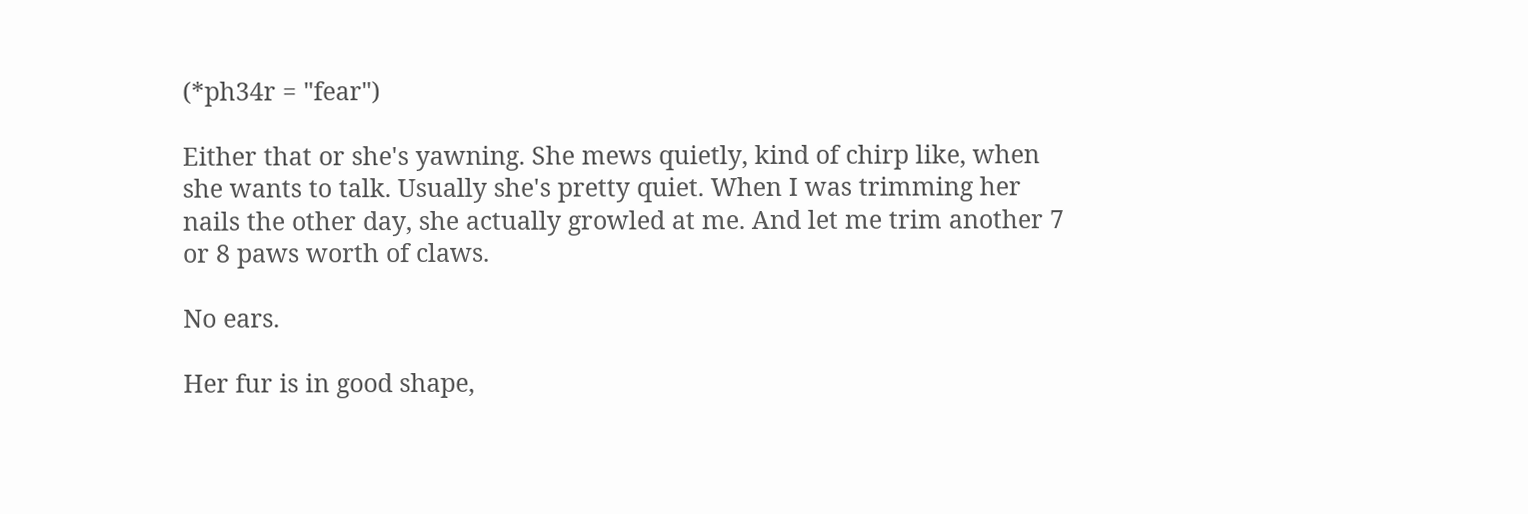(*ph34r = "fear")

Either that or she's yawning. She mews quietly, kind of chirp like, when she wants to talk. Usually she's pretty quiet. When I was trimming her nails the other day, she actually growled at me. And let me trim another 7 or 8 paws worth of claws.

No ears.

Her fur is in good shape,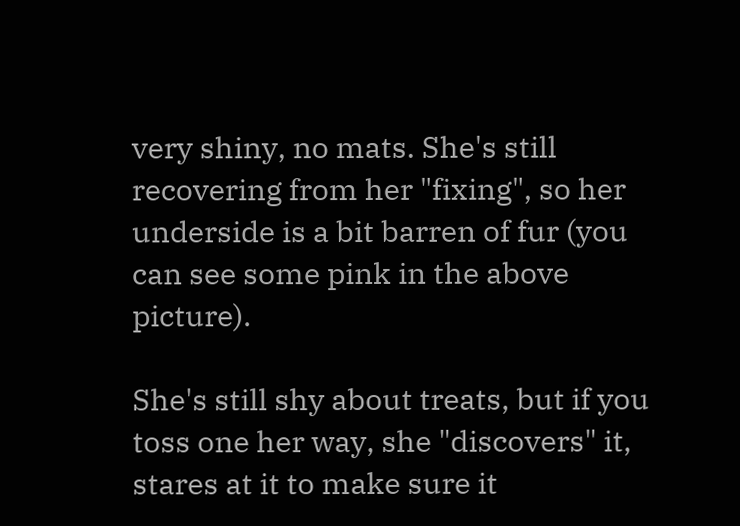very shiny, no mats. She's still recovering from her "fixing", so her underside is a bit barren of fur (you can see some pink in the above picture).

She's still shy about treats, but if you toss one her way, she "discovers" it, stares at it to make sure it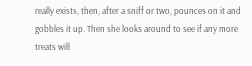really exists, then, after a sniff or two, pounces on it and gobbles it up. Then she looks around to see if any more treats will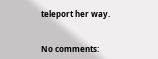teleport her way.


No comments: